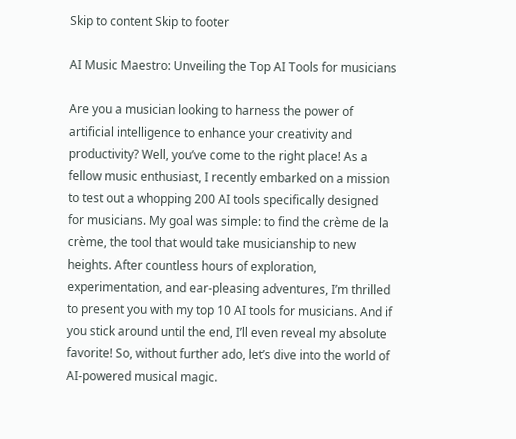Skip to content Skip to footer

AI Music Maestro: Unveiling the Top AI Tools for musicians

Are you a musician looking to harness the power of artificial intelligence to enhance your creativity and productivity? Well, you’ve come to the right place! As a fellow music enthusiast, I recently embarked on a mission to test out a whopping 200 AI tools specifically designed for musicians. My goal was simple: to find the crème de la crème, the tool that would take musicianship to new heights. After countless hours of exploration, experimentation, and ear-pleasing adventures, I’m thrilled to present you with my top 10 AI tools for musicians. And if you stick around until the end, I’ll even reveal my absolute favorite! So, without further ado, let’s dive into the world of AI-powered musical magic.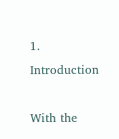1. Introduction

With the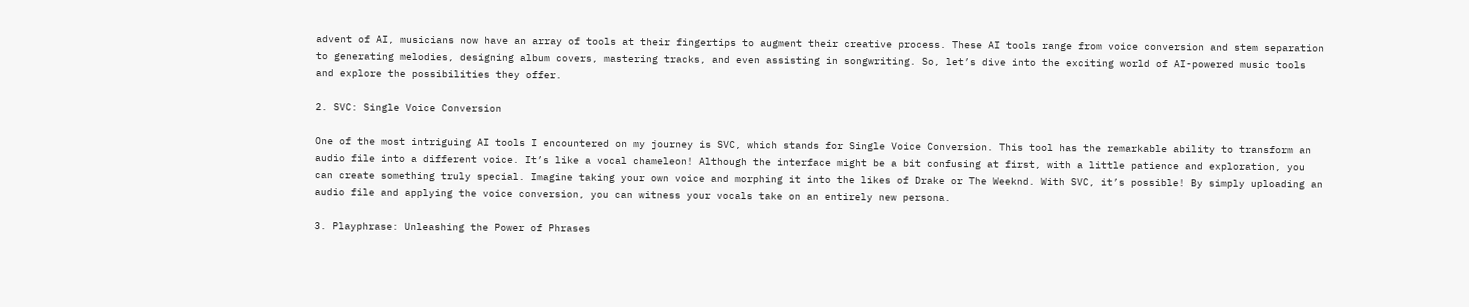advent of AI, musicians now have an array of tools at their fingertips to augment their creative process. These AI tools range from voice conversion and stem separation to generating melodies, designing album covers, mastering tracks, and even assisting in songwriting. So, let’s dive into the exciting world of AI-powered music tools and explore the possibilities they offer.

2. SVC: Single Voice Conversion

One of the most intriguing AI tools I encountered on my journey is SVC, which stands for Single Voice Conversion. This tool has the remarkable ability to transform an audio file into a different voice. It’s like a vocal chameleon! Although the interface might be a bit confusing at first, with a little patience and exploration, you can create something truly special. Imagine taking your own voice and morphing it into the likes of Drake or The Weeknd. With SVC, it’s possible! By simply uploading an audio file and applying the voice conversion, you can witness your vocals take on an entirely new persona.

3. Playphrase: Unleashing the Power of Phrases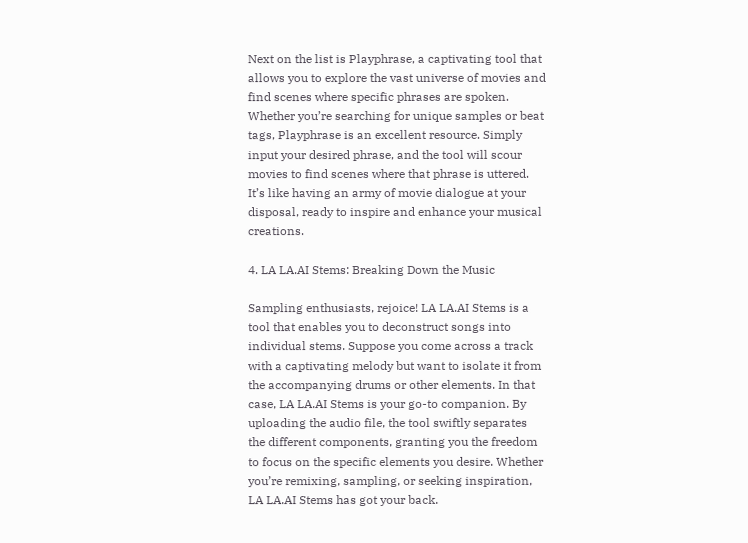Next on the list is Playphrase, a captivating tool that allows you to explore the vast universe of movies and find scenes where specific phrases are spoken. Whether you’re searching for unique samples or beat tags, Playphrase is an excellent resource. Simply input your desired phrase, and the tool will scour movies to find scenes where that phrase is uttered. It’s like having an army of movie dialogue at your disposal, ready to inspire and enhance your musical creations.

4. LA LA.AI Stems: Breaking Down the Music

Sampling enthusiasts, rejoice! LA LA.AI Stems is a tool that enables you to deconstruct songs into individual stems. Suppose you come across a track with a captivating melody but want to isolate it from the accompanying drums or other elements. In that case, LA LA.AI Stems is your go-to companion. By uploading the audio file, the tool swiftly separates the different components, granting you the freedom to focus on the specific elements you desire. Whether you’re remixing, sampling, or seeking inspiration, LA LA.AI Stems has got your back.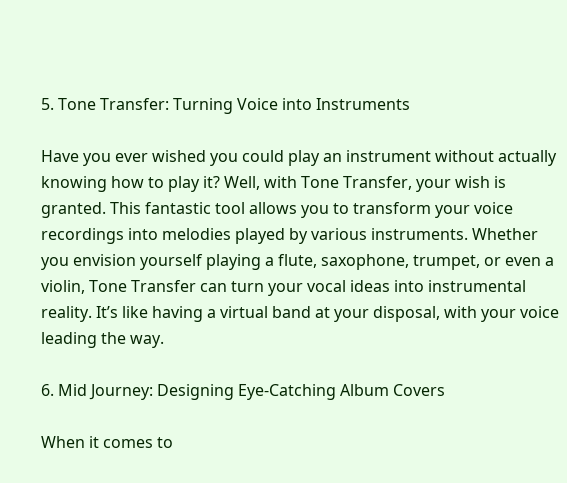5. Tone Transfer: Turning Voice into Instruments

Have you ever wished you could play an instrument without actually knowing how to play it? Well, with Tone Transfer, your wish is granted. This fantastic tool allows you to transform your voice recordings into melodies played by various instruments. Whether you envision yourself playing a flute, saxophone, trumpet, or even a violin, Tone Transfer can turn your vocal ideas into instrumental reality. It’s like having a virtual band at your disposal, with your voice leading the way.

6. Mid Journey: Designing Eye-Catching Album Covers

When it comes to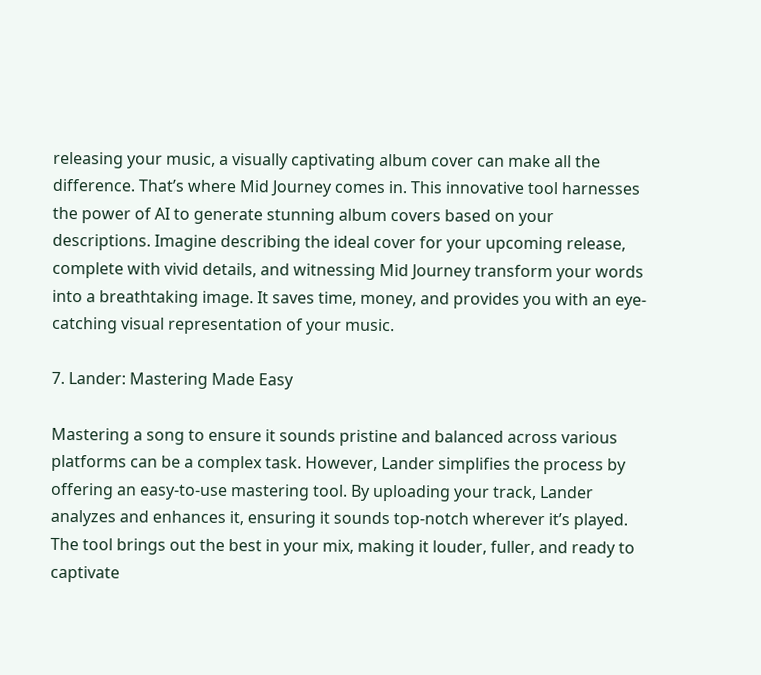releasing your music, a visually captivating album cover can make all the difference. That’s where Mid Journey comes in. This innovative tool harnesses the power of AI to generate stunning album covers based on your descriptions. Imagine describing the ideal cover for your upcoming release, complete with vivid details, and witnessing Mid Journey transform your words into a breathtaking image. It saves time, money, and provides you with an eye-catching visual representation of your music.

7. Lander: Mastering Made Easy

Mastering a song to ensure it sounds pristine and balanced across various platforms can be a complex task. However, Lander simplifies the process by offering an easy-to-use mastering tool. By uploading your track, Lander analyzes and enhances it, ensuring it sounds top-notch wherever it’s played. The tool brings out the best in your mix, making it louder, fuller, and ready to captivate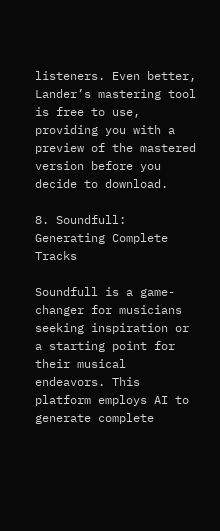listeners. Even better, Lander’s mastering tool is free to use, providing you with a preview of the mastered version before you decide to download.

8. Soundfull: Generating Complete Tracks

Soundfull is a game-changer for musicians seeking inspiration or a starting point for their musical endeavors. This platform employs AI to generate complete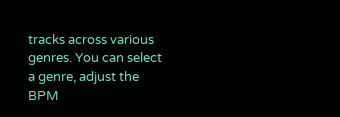tracks across various genres. You can select a genre, adjust the BPM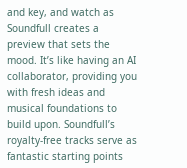and key, and watch as Soundfull creates a preview that sets the mood. It’s like having an AI collaborator, providing you with fresh ideas and musical foundations to build upon. Soundfull’s royalty-free tracks serve as fantastic starting points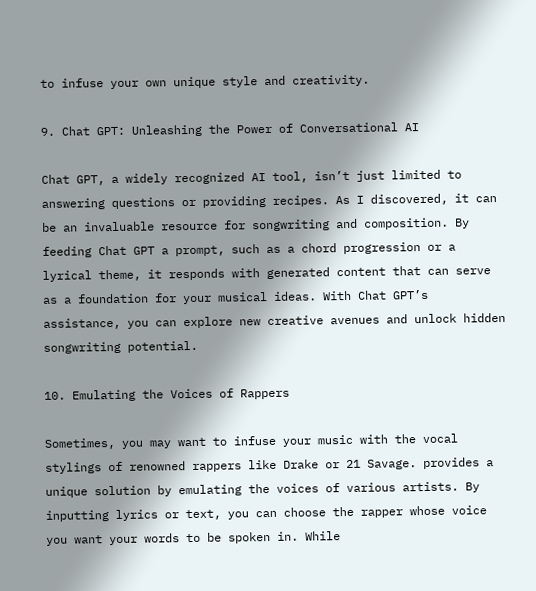to infuse your own unique style and creativity.

9. Chat GPT: Unleashing the Power of Conversational AI

Chat GPT, a widely recognized AI tool, isn’t just limited to answering questions or providing recipes. As I discovered, it can be an invaluable resource for songwriting and composition. By feeding Chat GPT a prompt, such as a chord progression or a lyrical theme, it responds with generated content that can serve as a foundation for your musical ideas. With Chat GPT’s assistance, you can explore new creative avenues and unlock hidden songwriting potential.

10. Emulating the Voices of Rappers

Sometimes, you may want to infuse your music with the vocal stylings of renowned rappers like Drake or 21 Savage. provides a unique solution by emulating the voices of various artists. By inputting lyrics or text, you can choose the rapper whose voice you want your words to be spoken in. While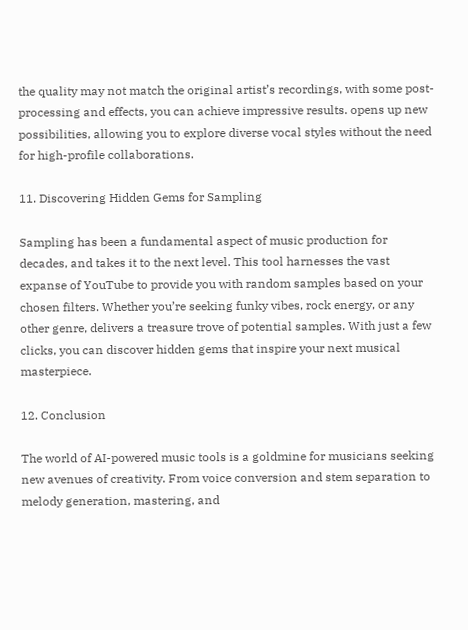the quality may not match the original artist’s recordings, with some post-processing and effects, you can achieve impressive results. opens up new possibilities, allowing you to explore diverse vocal styles without the need for high-profile collaborations.

11. Discovering Hidden Gems for Sampling

Sampling has been a fundamental aspect of music production for decades, and takes it to the next level. This tool harnesses the vast expanse of YouTube to provide you with random samples based on your chosen filters. Whether you’re seeking funky vibes, rock energy, or any other genre, delivers a treasure trove of potential samples. With just a few clicks, you can discover hidden gems that inspire your next musical masterpiece.

12. Conclusion

The world of AI-powered music tools is a goldmine for musicians seeking new avenues of creativity. From voice conversion and stem separation to melody generation, mastering, and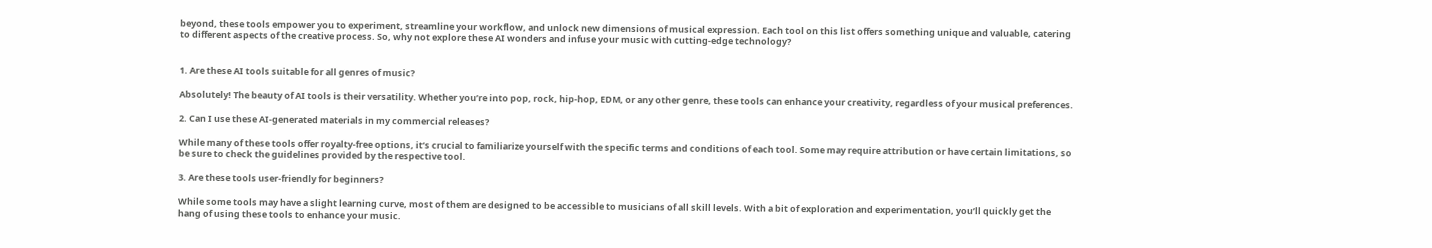beyond, these tools empower you to experiment, streamline your workflow, and unlock new dimensions of musical expression. Each tool on this list offers something unique and valuable, catering to different aspects of the creative process. So, why not explore these AI wonders and infuse your music with cutting-edge technology?


1. Are these AI tools suitable for all genres of music?

Absolutely! The beauty of AI tools is their versatility. Whether you’re into pop, rock, hip-hop, EDM, or any other genre, these tools can enhance your creativity, regardless of your musical preferences.

2. Can I use these AI-generated materials in my commercial releases?

While many of these tools offer royalty-free options, it’s crucial to familiarize yourself with the specific terms and conditions of each tool. Some may require attribution or have certain limitations, so be sure to check the guidelines provided by the respective tool.

3. Are these tools user-friendly for beginners?

While some tools may have a slight learning curve, most of them are designed to be accessible to musicians of all skill levels. With a bit of exploration and experimentation, you’ll quickly get the hang of using these tools to enhance your music.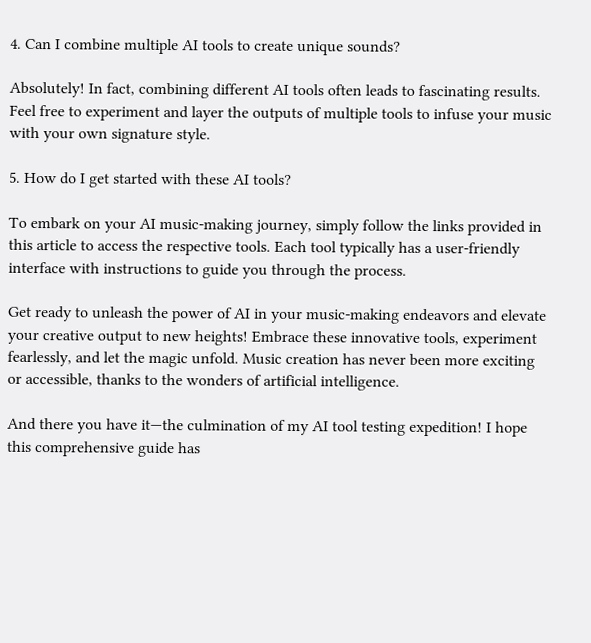4. Can I combine multiple AI tools to create unique sounds?

Absolutely! In fact, combining different AI tools often leads to fascinating results. Feel free to experiment and layer the outputs of multiple tools to infuse your music with your own signature style.

5. How do I get started with these AI tools?

To embark on your AI music-making journey, simply follow the links provided in this article to access the respective tools. Each tool typically has a user-friendly interface with instructions to guide you through the process.

Get ready to unleash the power of AI in your music-making endeavors and elevate your creative output to new heights! Embrace these innovative tools, experiment fearlessly, and let the magic unfold. Music creation has never been more exciting or accessible, thanks to the wonders of artificial intelligence.

And there you have it—the culmination of my AI tool testing expedition! I hope this comprehensive guide has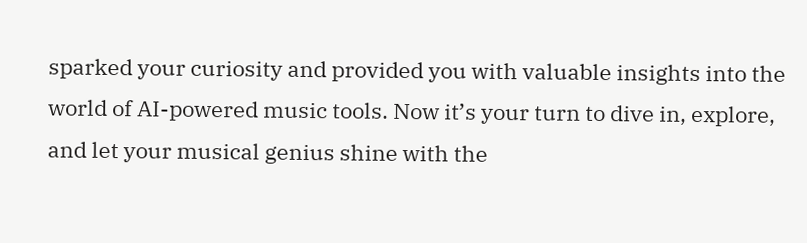sparked your curiosity and provided you with valuable insights into the world of AI-powered music tools. Now it’s your turn to dive in, explore, and let your musical genius shine with the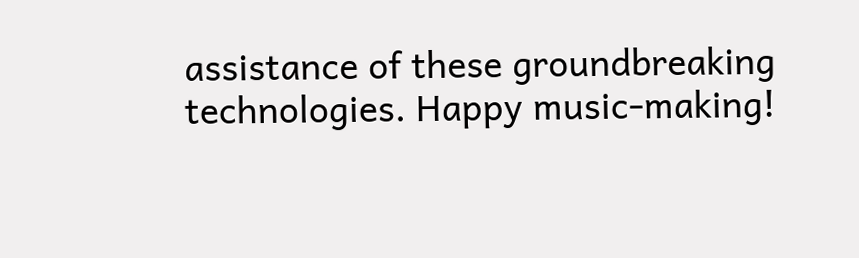assistance of these groundbreaking technologies. Happy music-making!